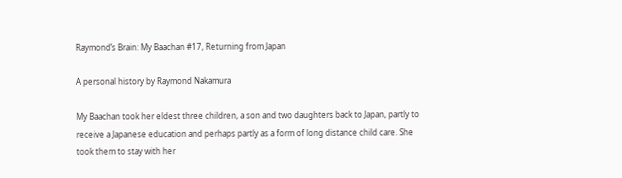Raymond’s Brain: My Baachan #17, Returning from Japan

A personal history by Raymond Nakamura

My Baachan took her eldest three children, a son and two daughters back to Japan, partly to receive a Japanese education and perhaps partly as a form of long distance child care. She took them to stay with her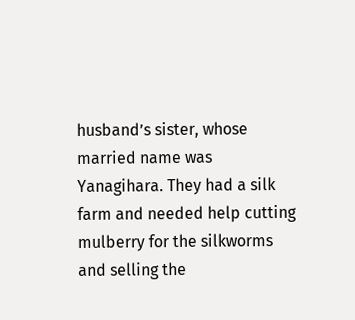husband’s sister, whose married name was Yanagihara. They had a silk farm and needed help cutting mulberry for the silkworms and selling the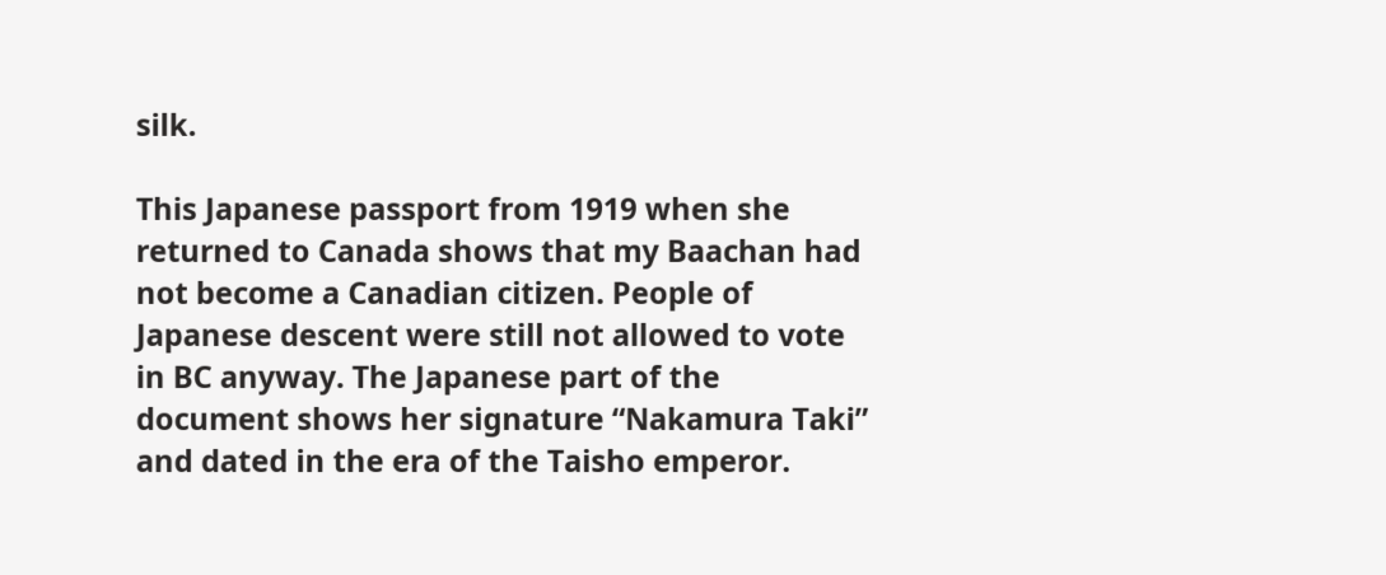silk.

This Japanese passport from 1919 when she returned to Canada shows that my Baachan had not become a Canadian citizen. People of Japanese descent were still not allowed to vote in BC anyway. The Japanese part of the document shows her signature “Nakamura Taki” and dated in the era of the Taisho emperor.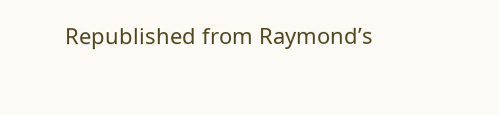Republished from Raymond’s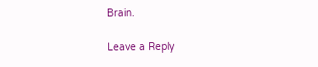Brain.

Leave a Reply